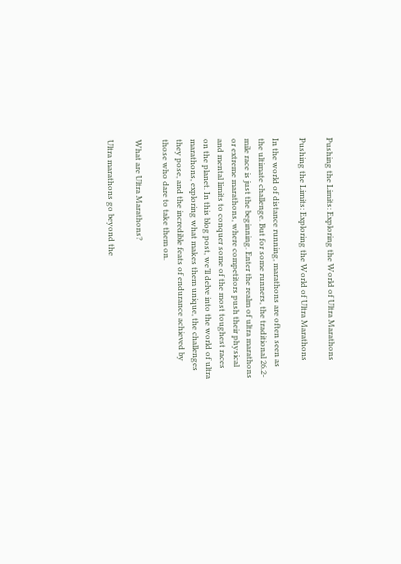Pushing the Limits: Exploring the World of Ultra Marathons

Pushing the Limits: Exploring the World of Ultra Marathons

In the world of distance running, marathons are often seen as the ultimate challenge. But for some runners, the traditional 26.2-mile race is just the beginning. Enter the realm of ultra marathons or extreme marathons, where competitors push their physical and mental limits to conquer some of the most toughest races on the planet. In this blog post, we’ll delve into the world of ultra marathons, exploring what makes them unique, the challenges they pose, and the incredible feats of endurance achieved by those who dare to take them on.

What are Ultra Marathons?

Ultra marathons go beyond the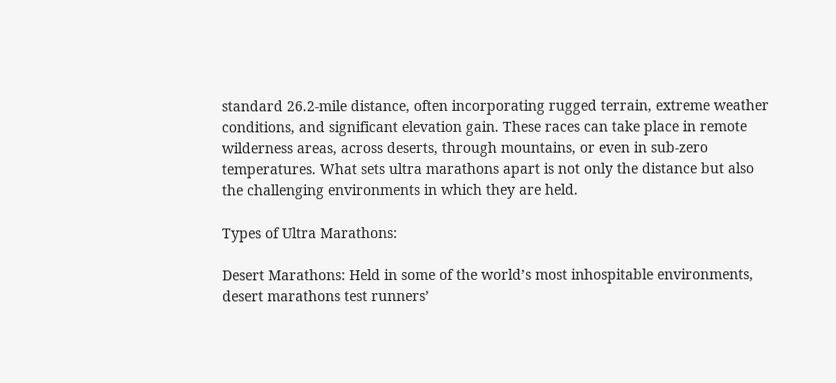standard 26.2-mile distance, often incorporating rugged terrain, extreme weather conditions, and significant elevation gain. These races can take place in remote wilderness areas, across deserts, through mountains, or even in sub-zero temperatures. What sets ultra marathons apart is not only the distance but also the challenging environments in which they are held.

Types of Ultra Marathons:

Desert Marathons: Held in some of the world’s most inhospitable environments, desert marathons test runners’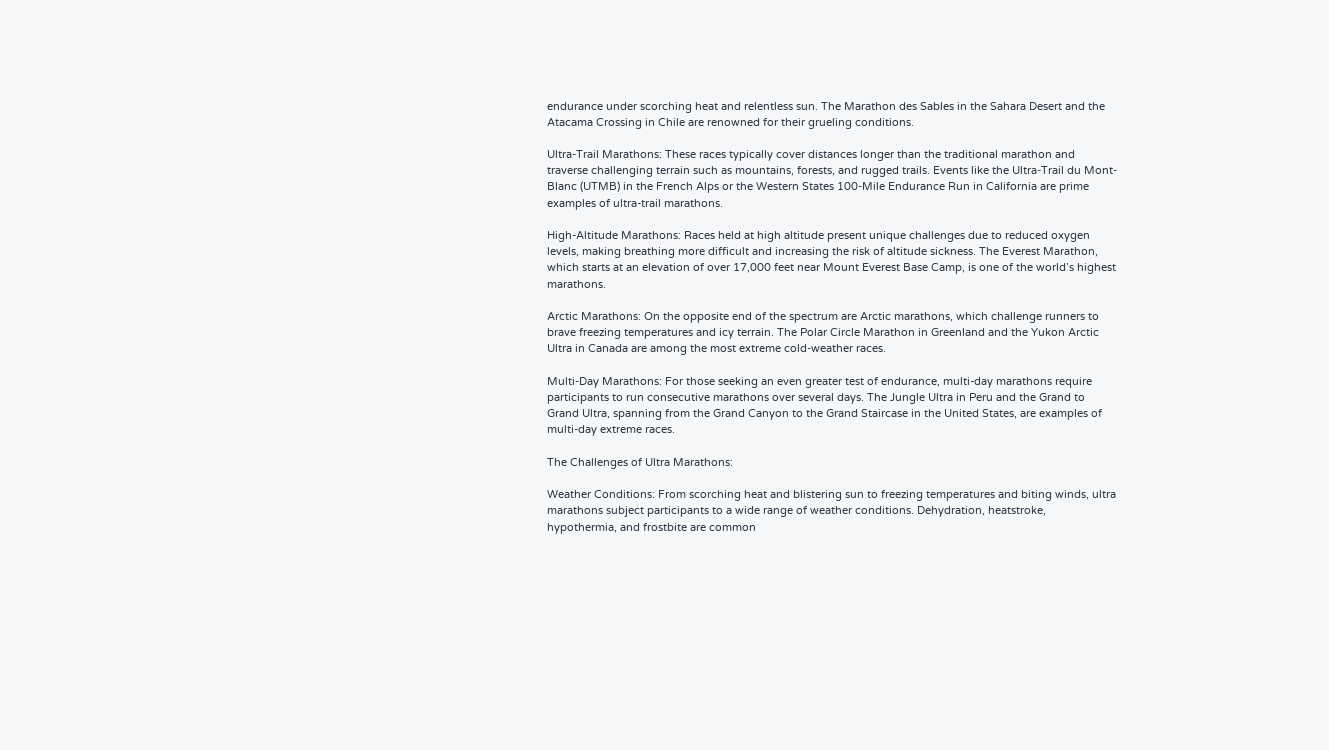endurance under scorching heat and relentless sun. The Marathon des Sables in the Sahara Desert and the Atacama Crossing in Chile are renowned for their grueling conditions.

Ultra-Trail Marathons: These races typically cover distances longer than the traditional marathon and traverse challenging terrain such as mountains, forests, and rugged trails. Events like the Ultra-Trail du Mont-Blanc (UTMB) in the French Alps or the Western States 100-Mile Endurance Run in California are prime examples of ultra-trail marathons.

High-Altitude Marathons: Races held at high altitude present unique challenges due to reduced oxygen levels, making breathing more difficult and increasing the risk of altitude sickness. The Everest Marathon, which starts at an elevation of over 17,000 feet near Mount Everest Base Camp, is one of the world’s highest marathons.

Arctic Marathons: On the opposite end of the spectrum are Arctic marathons, which challenge runners to brave freezing temperatures and icy terrain. The Polar Circle Marathon in Greenland and the Yukon Arctic Ultra in Canada are among the most extreme cold-weather races.

Multi-Day Marathons: For those seeking an even greater test of endurance, multi-day marathons require participants to run consecutive marathons over several days. The Jungle Ultra in Peru and the Grand to Grand Ultra, spanning from the Grand Canyon to the Grand Staircase in the United States, are examples of multi-day extreme races.

The Challenges of Ultra Marathons:

Weather Conditions: From scorching heat and blistering sun to freezing temperatures and biting winds, ultra marathons subject participants to a wide range of weather conditions. Dehydration, heatstroke, hypothermia, and frostbite are common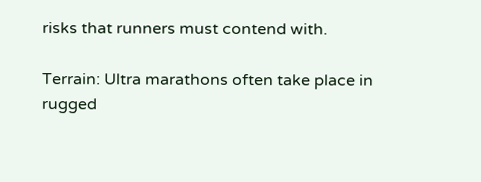risks that runners must contend with.

Terrain: Ultra marathons often take place in rugged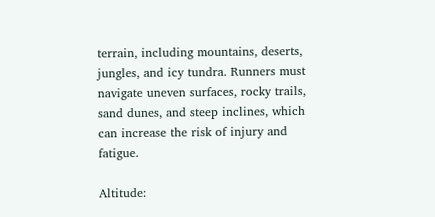terrain, including mountains, deserts, jungles, and icy tundra. Runners must navigate uneven surfaces, rocky trails, sand dunes, and steep inclines, which can increase the risk of injury and fatigue.

Altitude: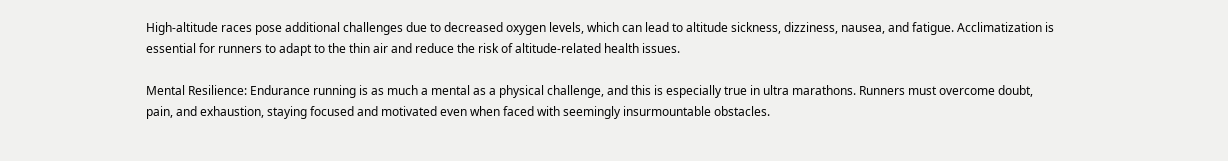High-altitude races pose additional challenges due to decreased oxygen levels, which can lead to altitude sickness, dizziness, nausea, and fatigue. Acclimatization is essential for runners to adapt to the thin air and reduce the risk of altitude-related health issues.

Mental Resilience: Endurance running is as much a mental as a physical challenge, and this is especially true in ultra marathons. Runners must overcome doubt, pain, and exhaustion, staying focused and motivated even when faced with seemingly insurmountable obstacles.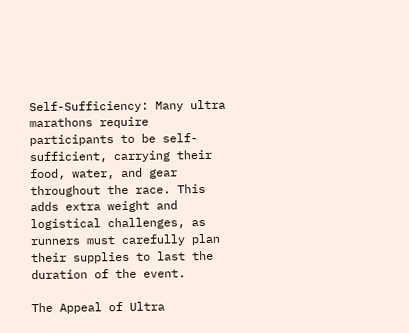Self-Sufficiency: Many ultra marathons require participants to be self-sufficient, carrying their food, water, and gear throughout the race. This adds extra weight and logistical challenges, as runners must carefully plan their supplies to last the duration of the event.

The Appeal of Ultra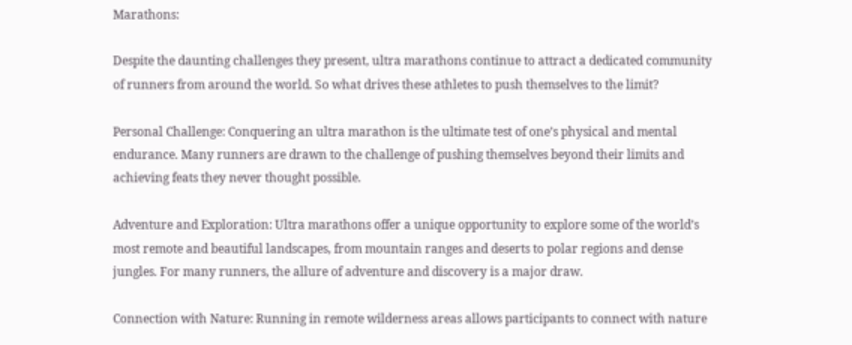Marathons:

Despite the daunting challenges they present, ultra marathons continue to attract a dedicated community of runners from around the world. So what drives these athletes to push themselves to the limit?

Personal Challenge: Conquering an ultra marathon is the ultimate test of one’s physical and mental endurance. Many runners are drawn to the challenge of pushing themselves beyond their limits and achieving feats they never thought possible.

Adventure and Exploration: Ultra marathons offer a unique opportunity to explore some of the world’s most remote and beautiful landscapes, from mountain ranges and deserts to polar regions and dense jungles. For many runners, the allure of adventure and discovery is a major draw.

Connection with Nature: Running in remote wilderness areas allows participants to connect with nature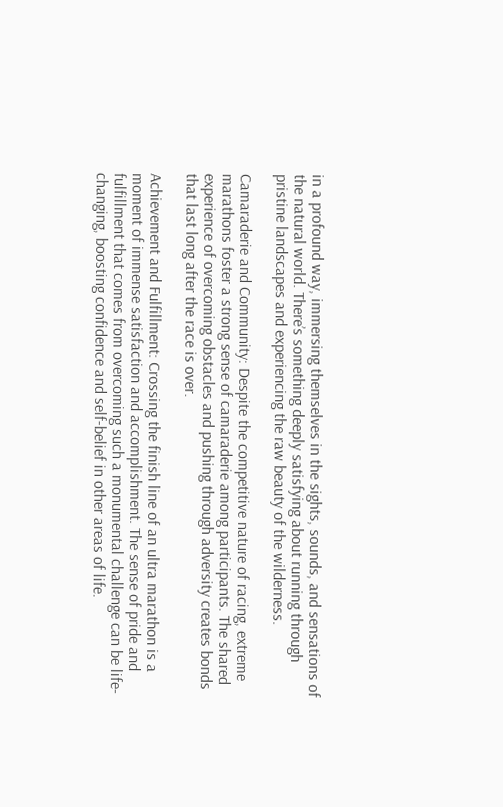in a profound way, immersing themselves in the sights, sounds, and sensations of the natural world. There’s something deeply satisfying about running through pristine landscapes and experiencing the raw beauty of the wilderness.

Camaraderie and Community: Despite the competitive nature of racing, extreme marathons foster a strong sense of camaraderie among participants. The shared experience of overcoming obstacles and pushing through adversity creates bonds that last long after the race is over.

Achievement and Fulfillment: Crossing the finish line of an ultra marathon is a moment of immense satisfaction and accomplishment. The sense of pride and fulfillment that comes from overcoming such a monumental challenge can be life-changing, boosting confidence and self-belief in other areas of life.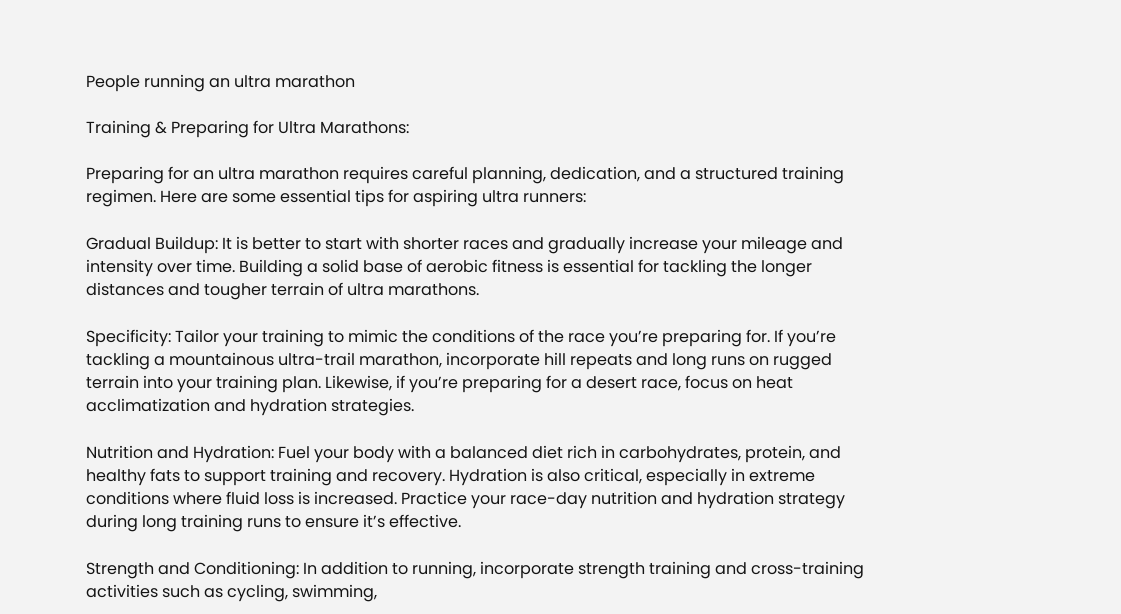People running an ultra marathon

Training & Preparing for Ultra Marathons:

Preparing for an ultra marathon requires careful planning, dedication, and a structured training regimen. Here are some essential tips for aspiring ultra runners:

Gradual Buildup: It is better to start with shorter races and gradually increase your mileage and intensity over time. Building a solid base of aerobic fitness is essential for tackling the longer distances and tougher terrain of ultra marathons.

Specificity: Tailor your training to mimic the conditions of the race you’re preparing for. If you’re tackling a mountainous ultra-trail marathon, incorporate hill repeats and long runs on rugged terrain into your training plan. Likewise, if you’re preparing for a desert race, focus on heat acclimatization and hydration strategies.

Nutrition and Hydration: Fuel your body with a balanced diet rich in carbohydrates, protein, and healthy fats to support training and recovery. Hydration is also critical, especially in extreme conditions where fluid loss is increased. Practice your race-day nutrition and hydration strategy during long training runs to ensure it’s effective.

Strength and Conditioning: In addition to running, incorporate strength training and cross-training activities such as cycling, swimming,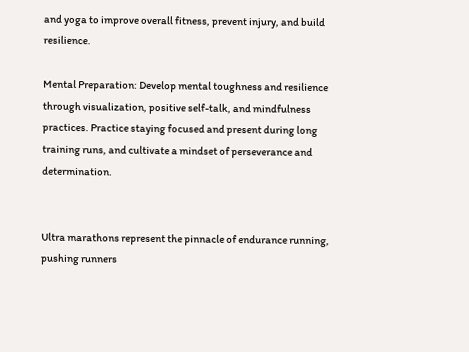and yoga to improve overall fitness, prevent injury, and build resilience.

Mental Preparation: Develop mental toughness and resilience through visualization, positive self-talk, and mindfulness practices. Practice staying focused and present during long training runs, and cultivate a mindset of perseverance and determination.


Ultra marathons represent the pinnacle of endurance running, pushing runners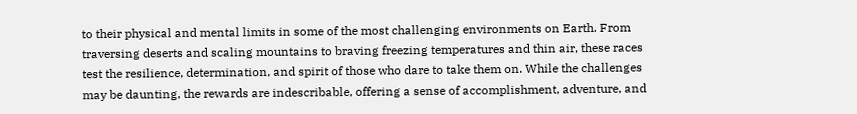to their physical and mental limits in some of the most challenging environments on Earth. From traversing deserts and scaling mountains to braving freezing temperatures and thin air, these races test the resilience, determination, and spirit of those who dare to take them on. While the challenges may be daunting, the rewards are indescribable, offering a sense of accomplishment, adventure, and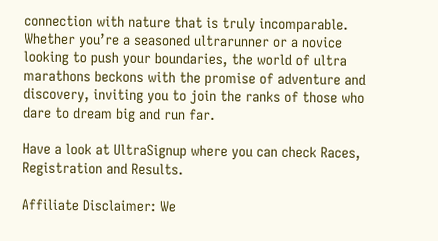connection with nature that is truly incomparable. Whether you’re a seasoned ultrarunner or a novice looking to push your boundaries, the world of ultra marathons beckons with the promise of adventure and discovery, inviting you to join the ranks of those who dare to dream big and run far.

Have a look at UltraSignup where you can check Races, Registration and Results.

Affiliate Disclaimer: We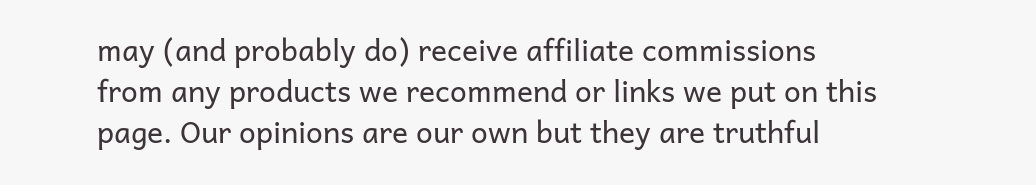may (and probably do) receive affiliate commissions from any products we recommend or links we put on this page. Our opinions are our own but they are truthful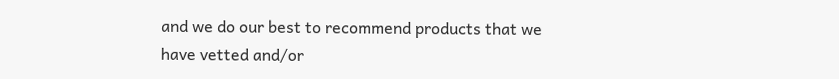and we do our best to recommend products that we have vetted and/or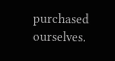purchased ourselves.